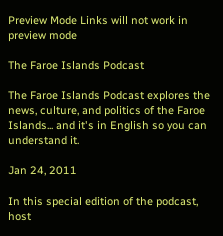Preview Mode Links will not work in preview mode

The Faroe Islands Podcast

The Faroe Islands Podcast explores the news, culture, and politics of the Faroe Islands... and it's in English so you can understand it.

Jan 24, 2011

In this special edition of the podcast, host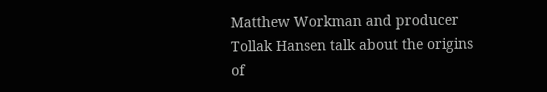Matthew Workman and producer Tollak Hansen talk about the origins of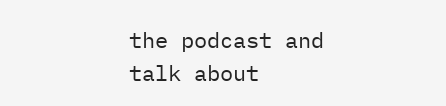the podcast and talk about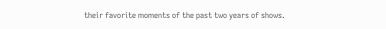their favorite moments of the past two years of shows.